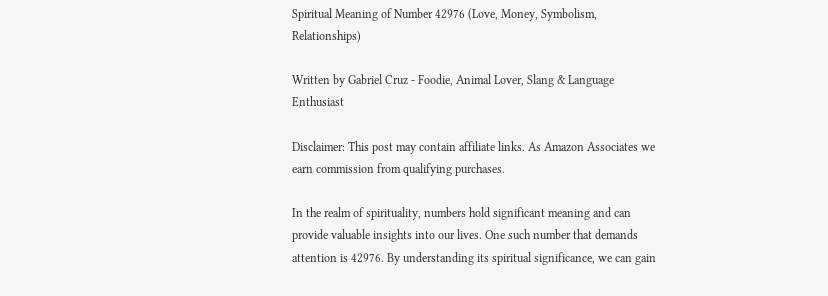Spiritual Meaning of Number 42976 (Love, Money, Symbolism, Relationships)

Written by Gabriel Cruz - Foodie, Animal Lover, Slang & Language Enthusiast

Disclaimer: This post may contain affiliate links. As Amazon Associates we earn commission from qualifying purchases.

In the realm of spirituality, numbers hold significant meaning and can provide valuable insights into our lives. One such number that demands attention is 42976. By understanding its spiritual significance, we can gain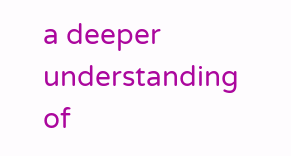a deeper understanding of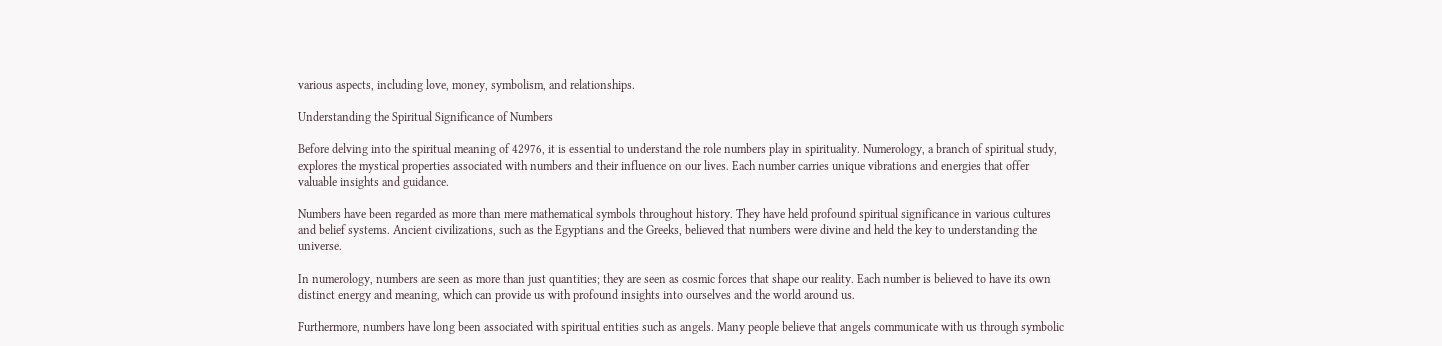various aspects, including love, money, symbolism, and relationships.

Understanding the Spiritual Significance of Numbers

Before delving into the spiritual meaning of 42976, it is essential to understand the role numbers play in spirituality. Numerology, a branch of spiritual study, explores the mystical properties associated with numbers and their influence on our lives. Each number carries unique vibrations and energies that offer valuable insights and guidance.

Numbers have been regarded as more than mere mathematical symbols throughout history. They have held profound spiritual significance in various cultures and belief systems. Ancient civilizations, such as the Egyptians and the Greeks, believed that numbers were divine and held the key to understanding the universe.

In numerology, numbers are seen as more than just quantities; they are seen as cosmic forces that shape our reality. Each number is believed to have its own distinct energy and meaning, which can provide us with profound insights into ourselves and the world around us.

Furthermore, numbers have long been associated with spiritual entities such as angels. Many people believe that angels communicate with us through symbolic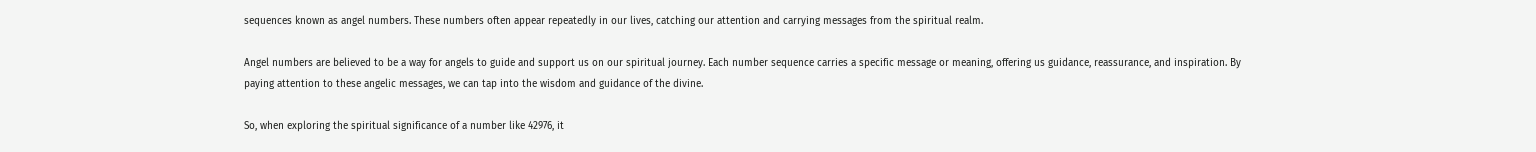sequences known as angel numbers. These numbers often appear repeatedly in our lives, catching our attention and carrying messages from the spiritual realm.

Angel numbers are believed to be a way for angels to guide and support us on our spiritual journey. Each number sequence carries a specific message or meaning, offering us guidance, reassurance, and inspiration. By paying attention to these angelic messages, we can tap into the wisdom and guidance of the divine.

So, when exploring the spiritual significance of a number like 42976, it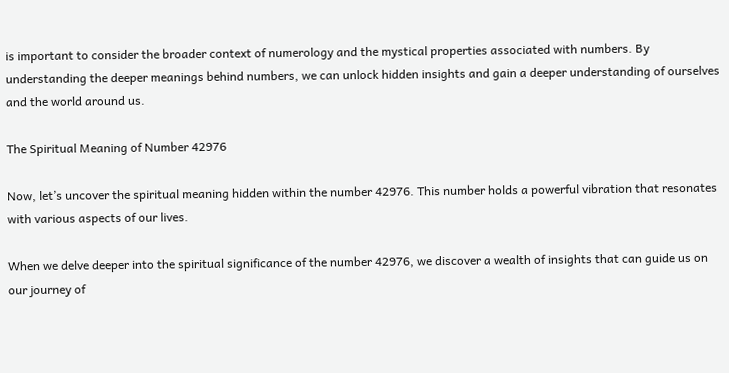is important to consider the broader context of numerology and the mystical properties associated with numbers. By understanding the deeper meanings behind numbers, we can unlock hidden insights and gain a deeper understanding of ourselves and the world around us.

The Spiritual Meaning of Number 42976

Now, let’s uncover the spiritual meaning hidden within the number 42976. This number holds a powerful vibration that resonates with various aspects of our lives.

When we delve deeper into the spiritual significance of the number 42976, we discover a wealth of insights that can guide us on our journey of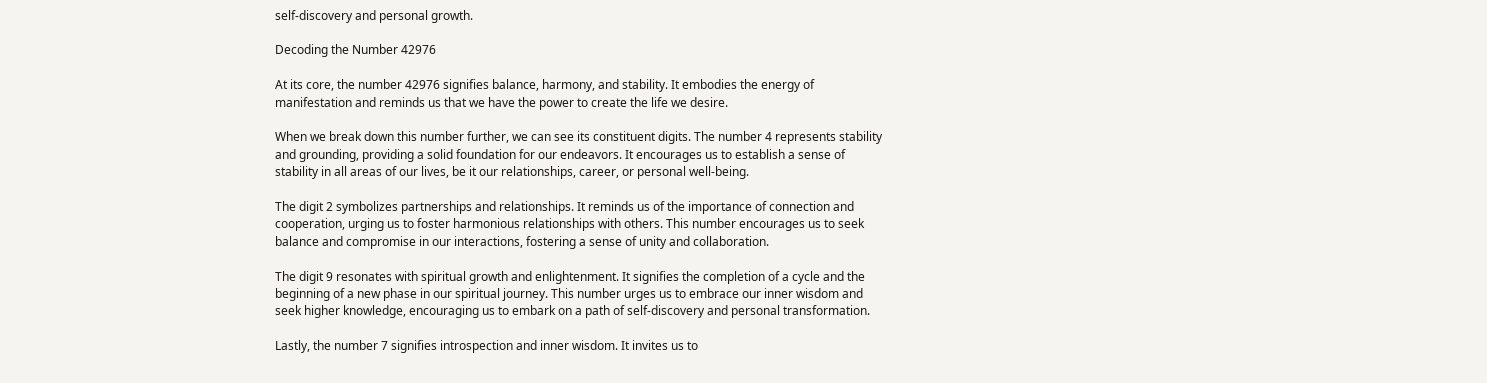self-discovery and personal growth.

Decoding the Number 42976

At its core, the number 42976 signifies balance, harmony, and stability. It embodies the energy of manifestation and reminds us that we have the power to create the life we desire.

When we break down this number further, we can see its constituent digits. The number 4 represents stability and grounding, providing a solid foundation for our endeavors. It encourages us to establish a sense of stability in all areas of our lives, be it our relationships, career, or personal well-being.

The digit 2 symbolizes partnerships and relationships. It reminds us of the importance of connection and cooperation, urging us to foster harmonious relationships with others. This number encourages us to seek balance and compromise in our interactions, fostering a sense of unity and collaboration.

The digit 9 resonates with spiritual growth and enlightenment. It signifies the completion of a cycle and the beginning of a new phase in our spiritual journey. This number urges us to embrace our inner wisdom and seek higher knowledge, encouraging us to embark on a path of self-discovery and personal transformation.

Lastly, the number 7 signifies introspection and inner wisdom. It invites us to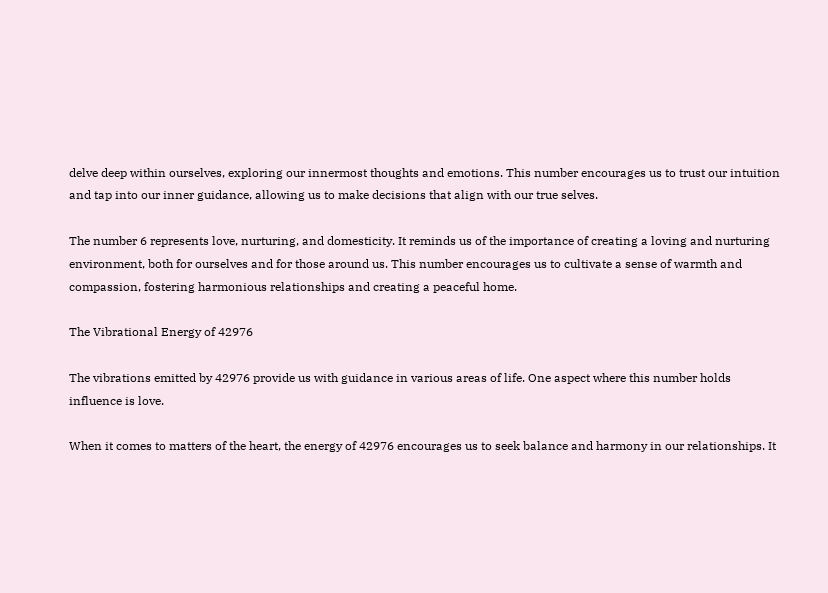delve deep within ourselves, exploring our innermost thoughts and emotions. This number encourages us to trust our intuition and tap into our inner guidance, allowing us to make decisions that align with our true selves.

The number 6 represents love, nurturing, and domesticity. It reminds us of the importance of creating a loving and nurturing environment, both for ourselves and for those around us. This number encourages us to cultivate a sense of warmth and compassion, fostering harmonious relationships and creating a peaceful home.

The Vibrational Energy of 42976

The vibrations emitted by 42976 provide us with guidance in various areas of life. One aspect where this number holds influence is love.

When it comes to matters of the heart, the energy of 42976 encourages us to seek balance and harmony in our relationships. It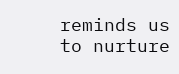reminds us to nurture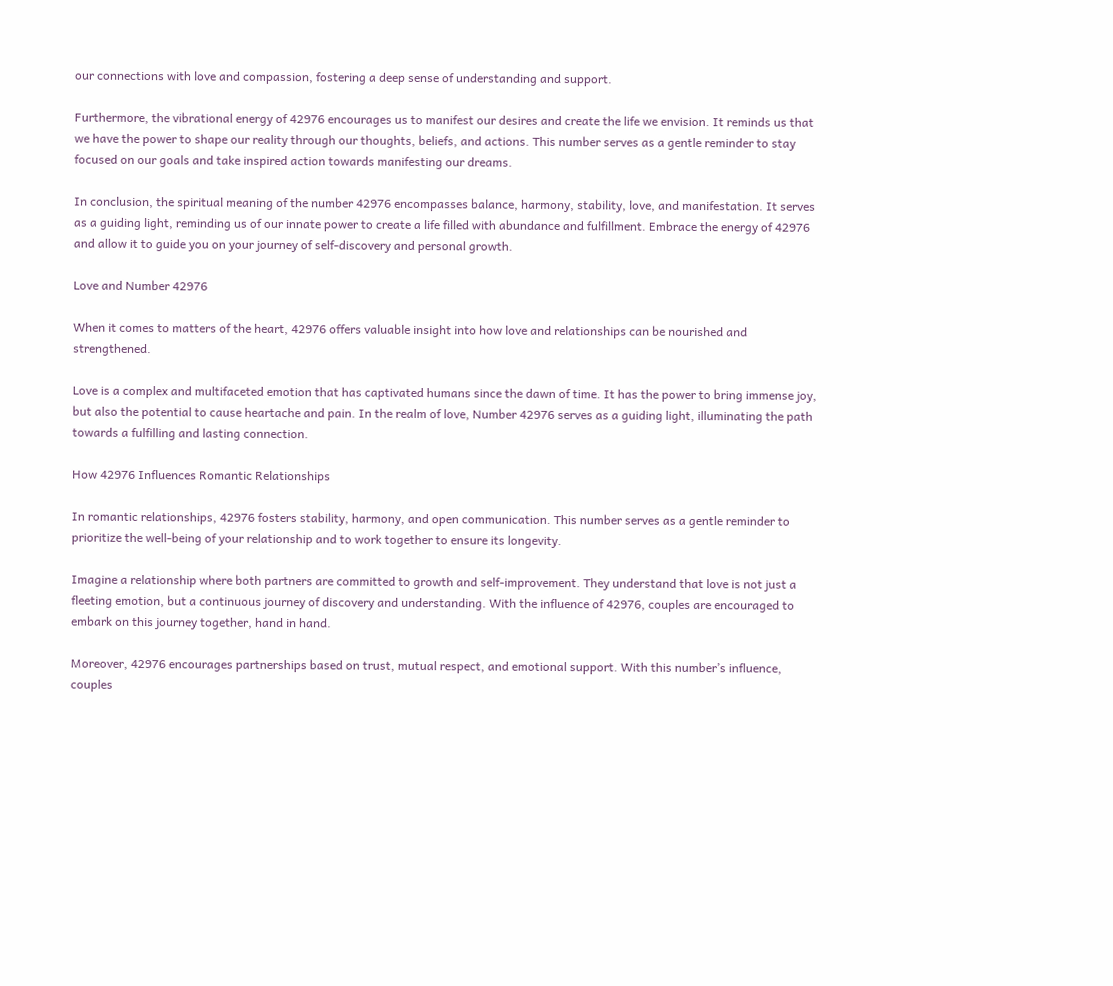our connections with love and compassion, fostering a deep sense of understanding and support.

Furthermore, the vibrational energy of 42976 encourages us to manifest our desires and create the life we envision. It reminds us that we have the power to shape our reality through our thoughts, beliefs, and actions. This number serves as a gentle reminder to stay focused on our goals and take inspired action towards manifesting our dreams.

In conclusion, the spiritual meaning of the number 42976 encompasses balance, harmony, stability, love, and manifestation. It serves as a guiding light, reminding us of our innate power to create a life filled with abundance and fulfillment. Embrace the energy of 42976 and allow it to guide you on your journey of self-discovery and personal growth.

Love and Number 42976

When it comes to matters of the heart, 42976 offers valuable insight into how love and relationships can be nourished and strengthened.

Love is a complex and multifaceted emotion that has captivated humans since the dawn of time. It has the power to bring immense joy, but also the potential to cause heartache and pain. In the realm of love, Number 42976 serves as a guiding light, illuminating the path towards a fulfilling and lasting connection.

How 42976 Influences Romantic Relationships

In romantic relationships, 42976 fosters stability, harmony, and open communication. This number serves as a gentle reminder to prioritize the well-being of your relationship and to work together to ensure its longevity.

Imagine a relationship where both partners are committed to growth and self-improvement. They understand that love is not just a fleeting emotion, but a continuous journey of discovery and understanding. With the influence of 42976, couples are encouraged to embark on this journey together, hand in hand.

Moreover, 42976 encourages partnerships based on trust, mutual respect, and emotional support. With this number’s influence, couples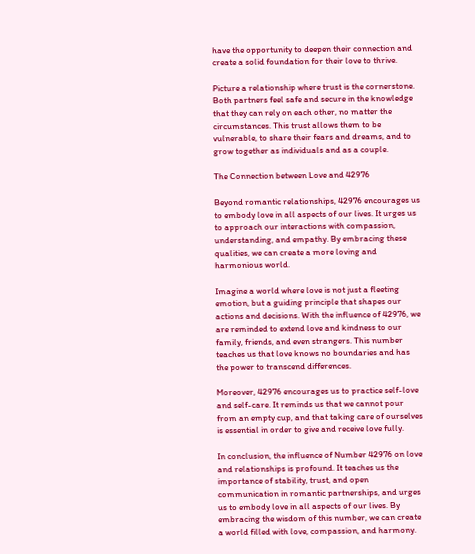have the opportunity to deepen their connection and create a solid foundation for their love to thrive.

Picture a relationship where trust is the cornerstone. Both partners feel safe and secure in the knowledge that they can rely on each other, no matter the circumstances. This trust allows them to be vulnerable, to share their fears and dreams, and to grow together as individuals and as a couple.

The Connection between Love and 42976

Beyond romantic relationships, 42976 encourages us to embody love in all aspects of our lives. It urges us to approach our interactions with compassion, understanding, and empathy. By embracing these qualities, we can create a more loving and harmonious world.

Imagine a world where love is not just a fleeting emotion, but a guiding principle that shapes our actions and decisions. With the influence of 42976, we are reminded to extend love and kindness to our family, friends, and even strangers. This number teaches us that love knows no boundaries and has the power to transcend differences.

Moreover, 42976 encourages us to practice self-love and self-care. It reminds us that we cannot pour from an empty cup, and that taking care of ourselves is essential in order to give and receive love fully.

In conclusion, the influence of Number 42976 on love and relationships is profound. It teaches us the importance of stability, trust, and open communication in romantic partnerships, and urges us to embody love in all aspects of our lives. By embracing the wisdom of this number, we can create a world filled with love, compassion, and harmony.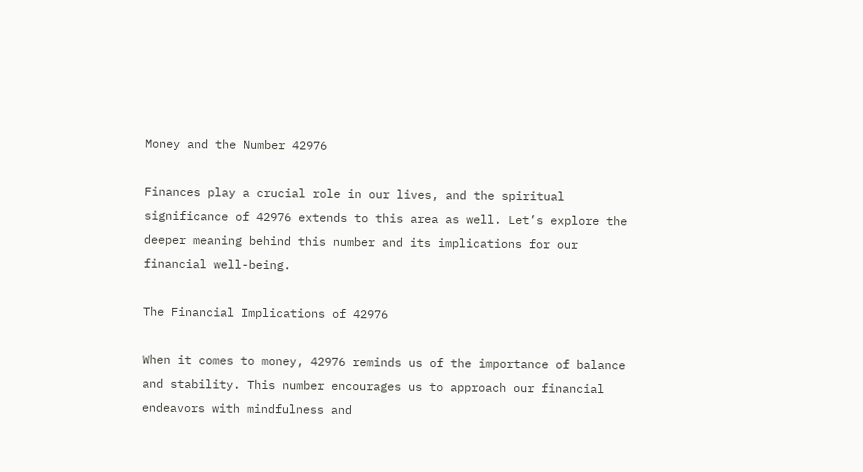Money and the Number 42976

Finances play a crucial role in our lives, and the spiritual significance of 42976 extends to this area as well. Let’s explore the deeper meaning behind this number and its implications for our financial well-being.

The Financial Implications of 42976

When it comes to money, 42976 reminds us of the importance of balance and stability. This number encourages us to approach our financial endeavors with mindfulness and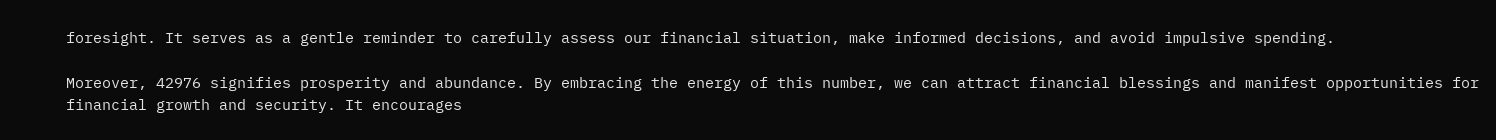foresight. It serves as a gentle reminder to carefully assess our financial situation, make informed decisions, and avoid impulsive spending.

Moreover, 42976 signifies prosperity and abundance. By embracing the energy of this number, we can attract financial blessings and manifest opportunities for financial growth and security. It encourages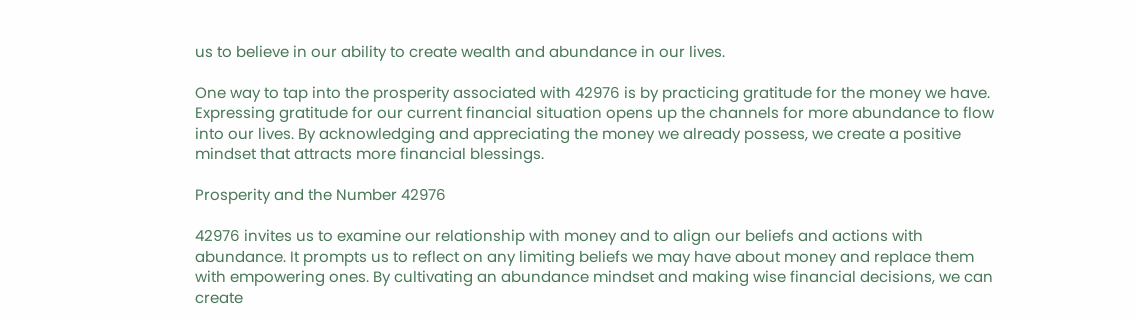us to believe in our ability to create wealth and abundance in our lives.

One way to tap into the prosperity associated with 42976 is by practicing gratitude for the money we have. Expressing gratitude for our current financial situation opens up the channels for more abundance to flow into our lives. By acknowledging and appreciating the money we already possess, we create a positive mindset that attracts more financial blessings.

Prosperity and the Number 42976

42976 invites us to examine our relationship with money and to align our beliefs and actions with abundance. It prompts us to reflect on any limiting beliefs we may have about money and replace them with empowering ones. By cultivating an abundance mindset and making wise financial decisions, we can create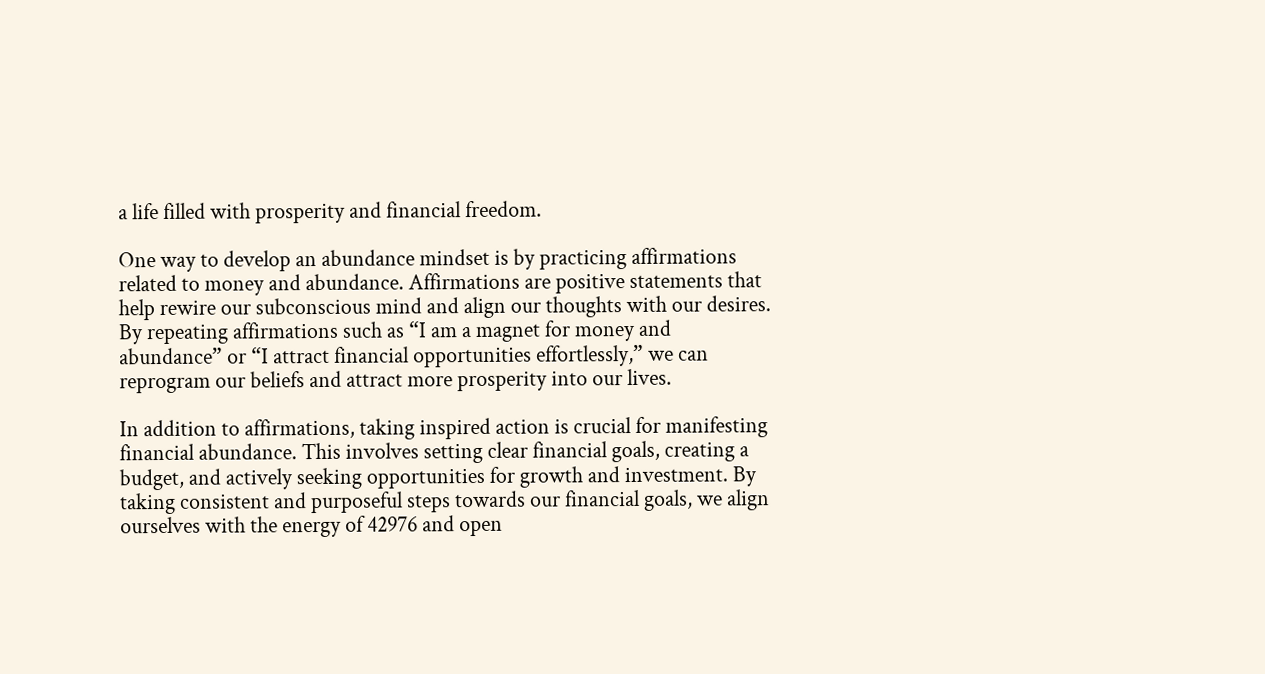a life filled with prosperity and financial freedom.

One way to develop an abundance mindset is by practicing affirmations related to money and abundance. Affirmations are positive statements that help rewire our subconscious mind and align our thoughts with our desires. By repeating affirmations such as “I am a magnet for money and abundance” or “I attract financial opportunities effortlessly,” we can reprogram our beliefs and attract more prosperity into our lives.

In addition to affirmations, taking inspired action is crucial for manifesting financial abundance. This involves setting clear financial goals, creating a budget, and actively seeking opportunities for growth and investment. By taking consistent and purposeful steps towards our financial goals, we align ourselves with the energy of 42976 and open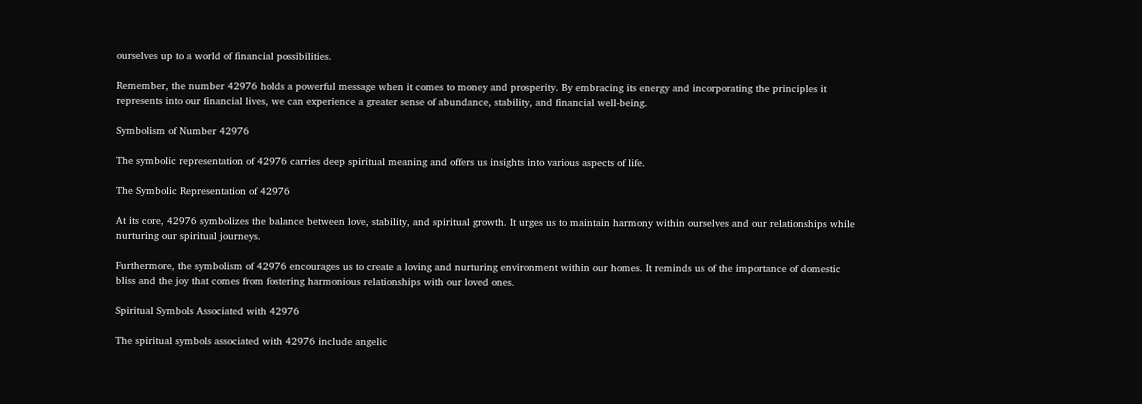ourselves up to a world of financial possibilities.

Remember, the number 42976 holds a powerful message when it comes to money and prosperity. By embracing its energy and incorporating the principles it represents into our financial lives, we can experience a greater sense of abundance, stability, and financial well-being.

Symbolism of Number 42976

The symbolic representation of 42976 carries deep spiritual meaning and offers us insights into various aspects of life.

The Symbolic Representation of 42976

At its core, 42976 symbolizes the balance between love, stability, and spiritual growth. It urges us to maintain harmony within ourselves and our relationships while nurturing our spiritual journeys.

Furthermore, the symbolism of 42976 encourages us to create a loving and nurturing environment within our homes. It reminds us of the importance of domestic bliss and the joy that comes from fostering harmonious relationships with our loved ones.

Spiritual Symbols Associated with 42976

The spiritual symbols associated with 42976 include angelic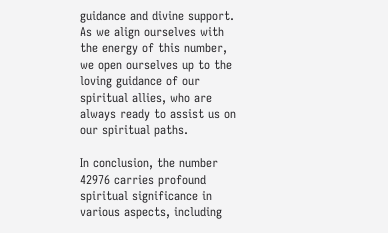guidance and divine support. As we align ourselves with the energy of this number, we open ourselves up to the loving guidance of our spiritual allies, who are always ready to assist us on our spiritual paths.

In conclusion, the number 42976 carries profound spiritual significance in various aspects, including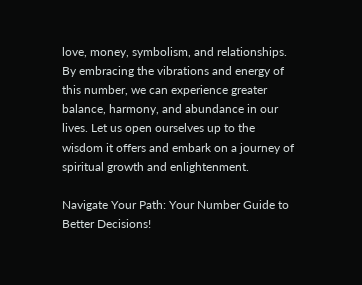love, money, symbolism, and relationships. By embracing the vibrations and energy of this number, we can experience greater balance, harmony, and abundance in our lives. Let us open ourselves up to the wisdom it offers and embark on a journey of spiritual growth and enlightenment.

Navigate Your Path: Your Number Guide to Better Decisions!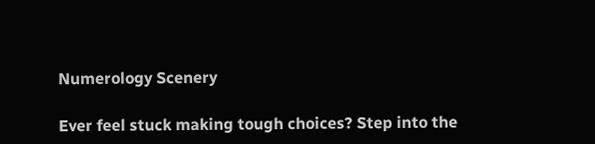Numerology Scenery

Ever feel stuck making tough choices? Step into the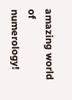amazing world of numerology!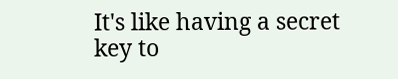It's like having a secret key to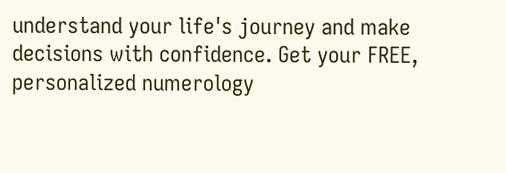understand your life's journey and make decisions with confidence. Get your FREE, personalized numerology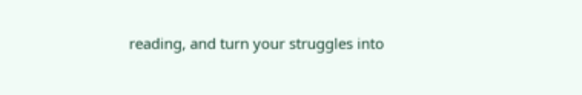reading, and turn your struggles into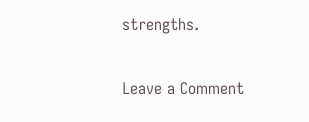strengths.

Leave a Comment